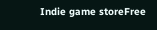Indie game storeFree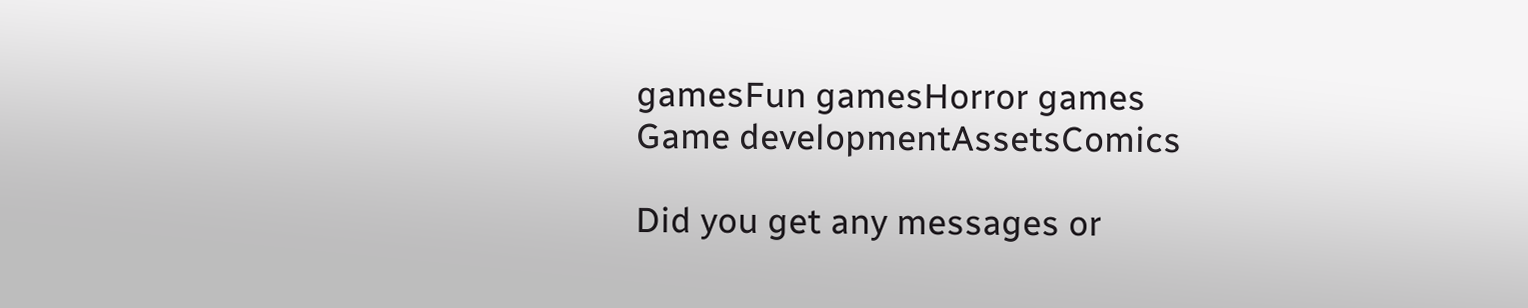gamesFun gamesHorror games
Game developmentAssetsComics

Did you get any messages or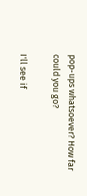pop-ups whatsoever? How far could you go?

I'll see if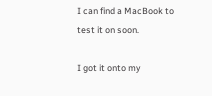I can find a MacBook to test it on soon.

I got it onto my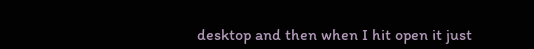desktop and then when I hit open it just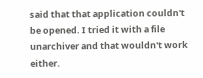said that that application couldn't be opened. I tried it with a file unarchiver and that wouldn't work either.